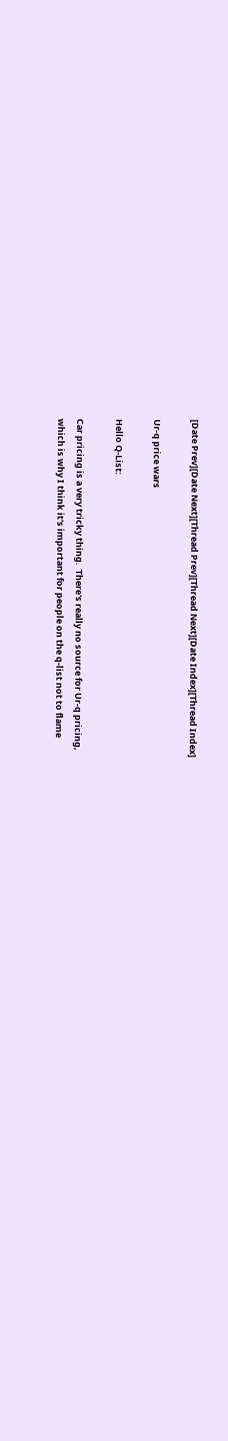[Date Prev][Date Next][Thread Prev][Thread Next][Date Index][Thread Index]

Ur-q price wars

Hello Q-List:

Car pricing is a very tricky thing.  There's really no source for Ur-q pricing,
which is why I think it's important for people on the q-list not to flame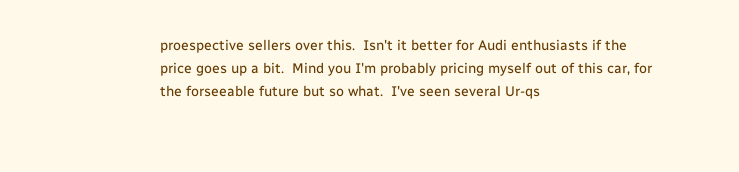proespective sellers over this.  Isn't it better for Audi enthusiasts if the
price goes up a bit.  Mind you I'm probably pricing myself out of this car, for
the forseeable future but so what.  I've seen several Ur-qs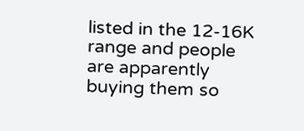listed in the 12-16K
range and people are apparently buying them so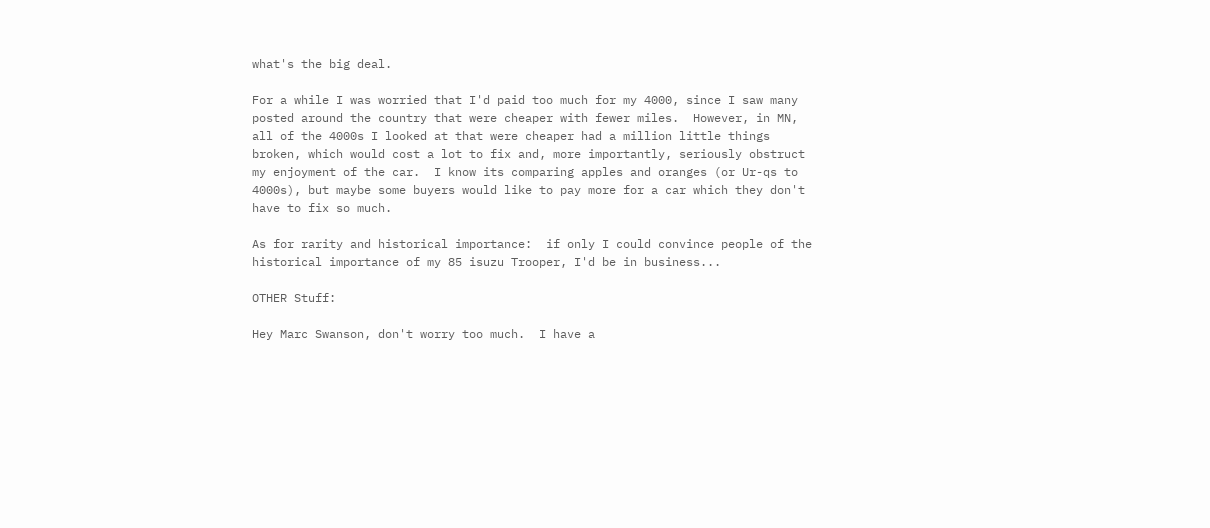what's the big deal.

For a while I was worried that I'd paid too much for my 4000, since I saw many
posted around the country that were cheaper with fewer miles.  However, in MN,
all of the 4000s I looked at that were cheaper had a million little things
broken, which would cost a lot to fix and, more importantly, seriously obstruct
my enjoyment of the car.  I know its comparing apples and oranges (or Ur-qs to
4000s), but maybe some buyers would like to pay more for a car which they don't
have to fix so much.

As for rarity and historical importance:  if only I could convince people of the
historical importance of my 85 isuzu Trooper, I'd be in business...

OTHER Stuff:

Hey Marc Swanson, don't worry too much.  I have a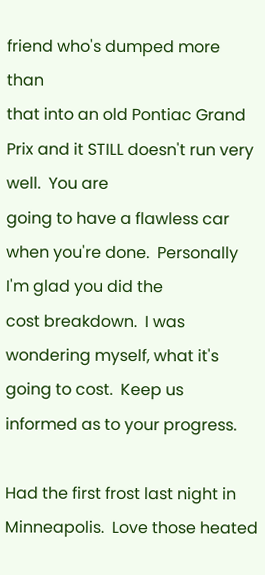friend who's dumped more than
that into an old Pontiac Grand Prix and it STILL doesn't run very well.  You are
going to have a flawless car when you're done.  Personally I'm glad you did the
cost breakdown.  I was wondering myself, what it's going to cost.  Keep us
informed as to your progress.

Had the first frost last night in Minneapolis.  Love those heated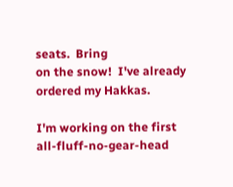seats.  Bring
on the snow!  I've already ordered my Hakkas.

I'm working on the first all-fluff-no-gear-head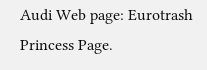Audi Web page: Eurotrash
Princess Page.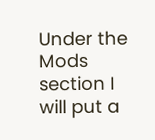Under the Mods section I will put a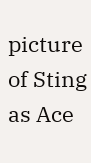picture of Sting as Ace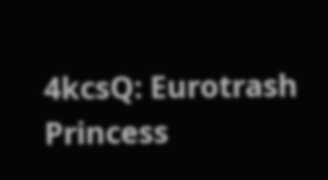4kcsQ: Eurotrash Princess